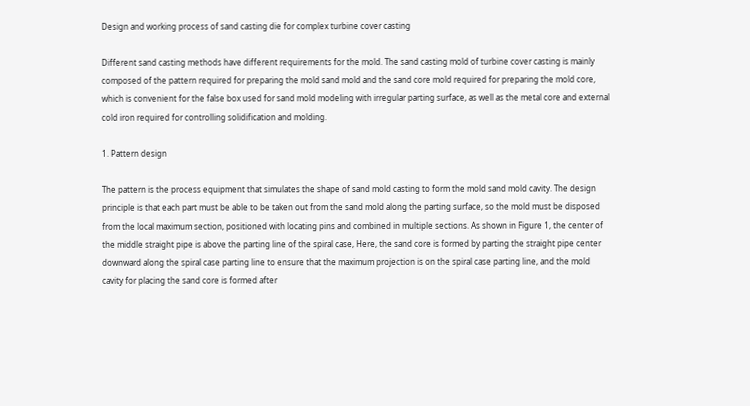Design and working process of sand casting die for complex turbine cover casting

Different sand casting methods have different requirements for the mold. The sand casting mold of turbine cover casting is mainly composed of the pattern required for preparing the mold sand mold and the sand core mold required for preparing the mold core, which is convenient for the false box used for sand mold modeling with irregular parting surface, as well as the metal core and external cold iron required for controlling solidification and molding.

1. Pattern design

The pattern is the process equipment that simulates the shape of sand mold casting to form the mold sand mold cavity. The design principle is that each part must be able to be taken out from the sand mold along the parting surface, so the mold must be disposed from the local maximum section, positioned with locating pins and combined in multiple sections. As shown in Figure 1, the center of the middle straight pipe is above the parting line of the spiral case, Here, the sand core is formed by parting the straight pipe center downward along the spiral case parting line to ensure that the maximum projection is on the spiral case parting line, and the mold cavity for placing the sand core is formed after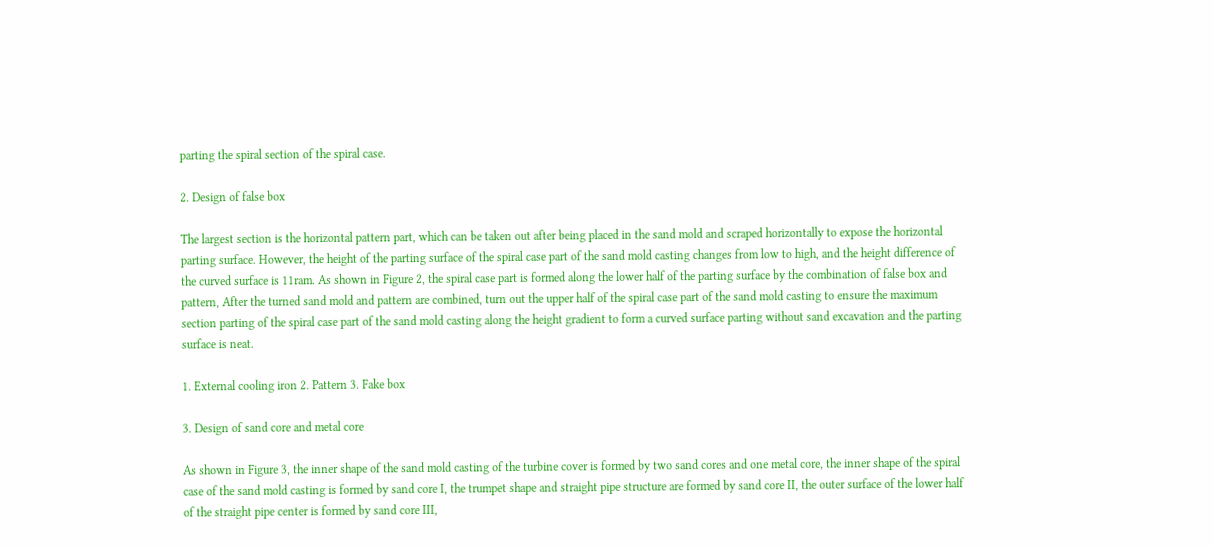parting the spiral section of the spiral case.

2. Design of false box

The largest section is the horizontal pattern part, which can be taken out after being placed in the sand mold and scraped horizontally to expose the horizontal parting surface. However, the height of the parting surface of the spiral case part of the sand mold casting changes from low to high, and the height difference of the curved surface is 11ram. As shown in Figure 2, the spiral case part is formed along the lower half of the parting surface by the combination of false box and pattern, After the turned sand mold and pattern are combined, turn out the upper half of the spiral case part of the sand mold casting to ensure the maximum section parting of the spiral case part of the sand mold casting along the height gradient to form a curved surface parting without sand excavation and the parting surface is neat.

1. External cooling iron 2. Pattern 3. Fake box

3. Design of sand core and metal core

As shown in Figure 3, the inner shape of the sand mold casting of the turbine cover is formed by two sand cores and one metal core, the inner shape of the spiral case of the sand mold casting is formed by sand core I, the trumpet shape and straight pipe structure are formed by sand core II, the outer surface of the lower half of the straight pipe center is formed by sand core III,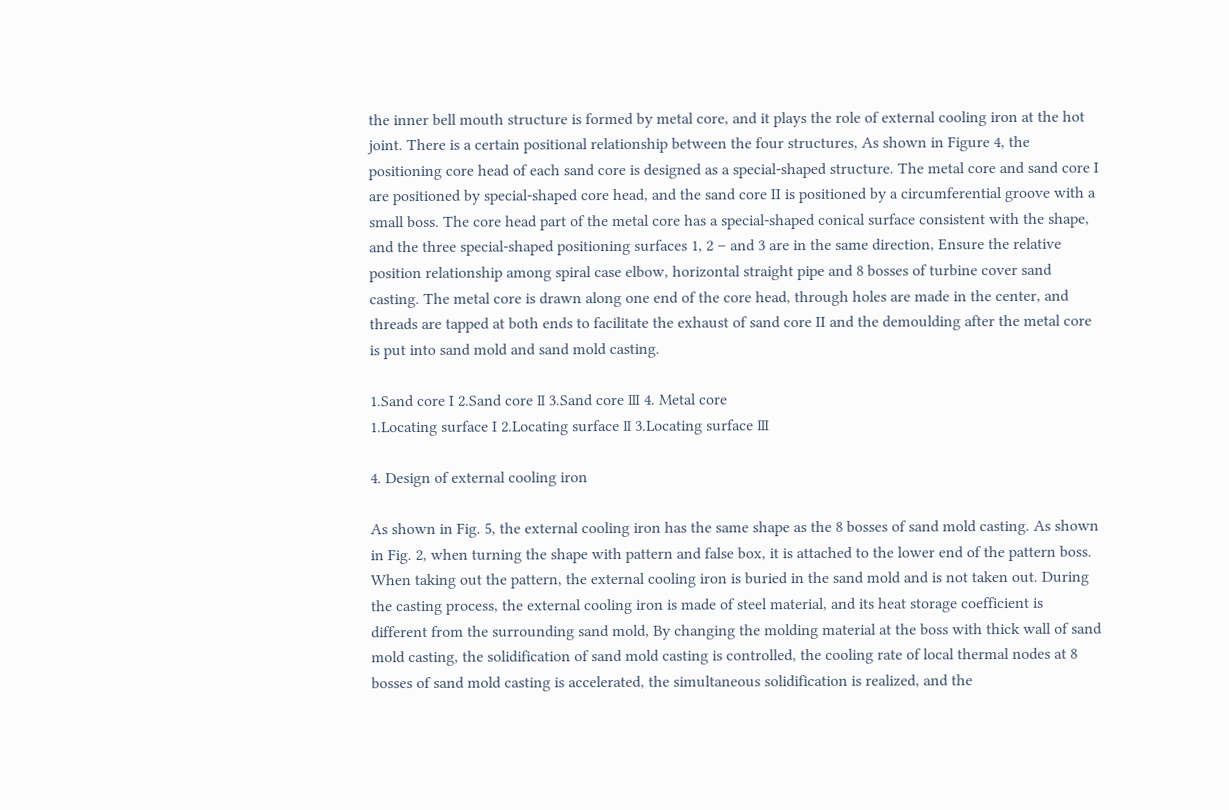the inner bell mouth structure is formed by metal core, and it plays the role of external cooling iron at the hot joint. There is a certain positional relationship between the four structures, As shown in Figure 4, the positioning core head of each sand core is designed as a special-shaped structure. The metal core and sand core I are positioned by special-shaped core head, and the sand core II is positioned by a circumferential groove with a small boss. The core head part of the metal core has a special-shaped conical surface consistent with the shape, and the three special-shaped positioning surfaces 1, 2 – and 3 are in the same direction, Ensure the relative position relationship among spiral case elbow, horizontal straight pipe and 8 bosses of turbine cover sand casting. The metal core is drawn along one end of the core head, through holes are made in the center, and threads are tapped at both ends to facilitate the exhaust of sand core II and the demoulding after the metal core is put into sand mold and sand mold casting.

1.Sand core I 2.Sand core Ⅱ 3.Sand core Ⅲ 4. Metal core
1.Locating surface I 2.Locating surface Ⅱ 3.Locating surface Ⅲ

4. Design of external cooling iron

As shown in Fig. 5, the external cooling iron has the same shape as the 8 bosses of sand mold casting. As shown in Fig. 2, when turning the shape with pattern and false box, it is attached to the lower end of the pattern boss. When taking out the pattern, the external cooling iron is buried in the sand mold and is not taken out. During the casting process, the external cooling iron is made of steel material, and its heat storage coefficient is different from the surrounding sand mold, By changing the molding material at the boss with thick wall of sand mold casting, the solidification of sand mold casting is controlled, the cooling rate of local thermal nodes at 8 bosses of sand mold casting is accelerated, the simultaneous solidification is realized, and the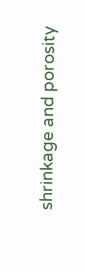shrinkage and porosity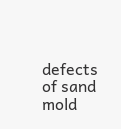defects of sand mold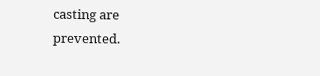casting are prevented.